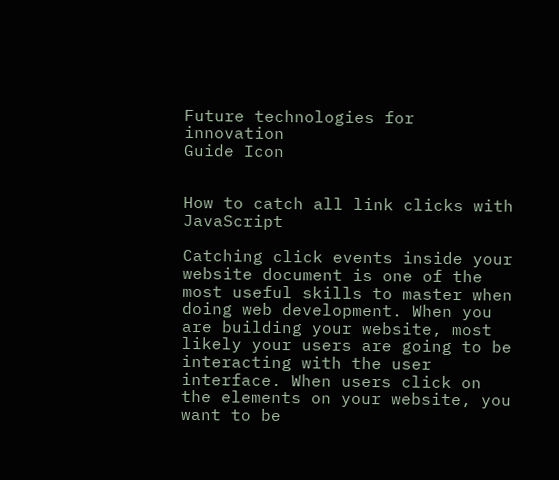Future technologies for innovation
Guide Icon


How to catch all link clicks with JavaScript

Catching click events inside your website document is one of the most useful skills to master when doing web development. When you are building your website, most likely your users are going to be interacting with the user interface. When users click on the elements on your website, you want to be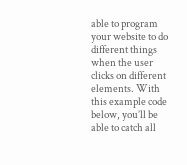able to program your website to do different things when the user clicks on different elements. With this example code below, you’ll be able to catch all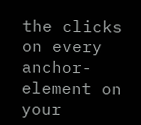the clicks on every anchor-element on your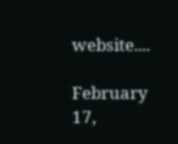website....

February 17,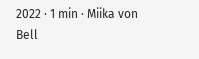2022 · 1 min · Miika von Bell